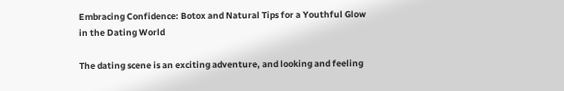Embracing Confidence: Botox and Natural Tips for a Youthful Glow in the Dating World

The dating scene is an exciting adventure, and looking and feeling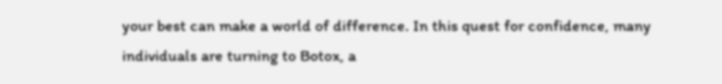your best can make a world of difference. In this quest for confidence, many individuals are turning to Botox, a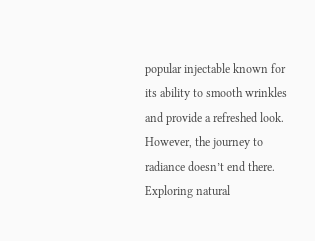popular injectable known for its ability to smooth wrinkles and provide a refreshed look. However, the journey to radiance doesn’t end there. Exploring natural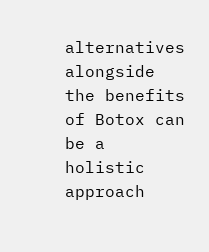alternatives alongside the benefits of Botox can be a holistic approach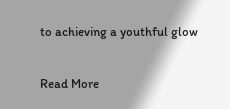to achieving a youthful glow

Read More